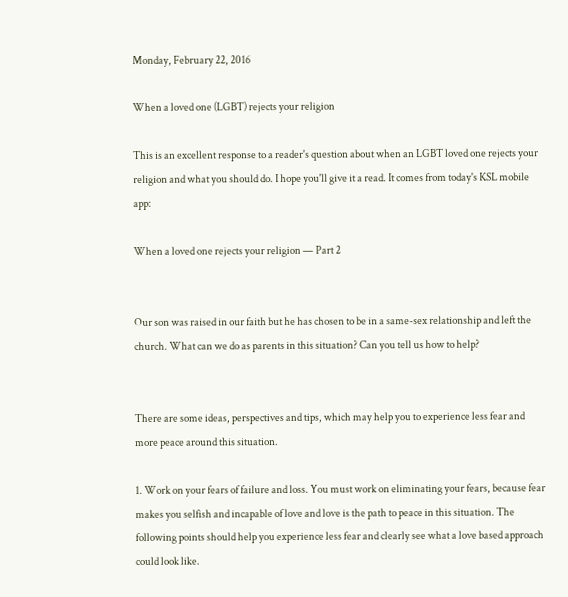Monday, February 22, 2016

When a loved one (LGBT) rejects your religion

This is an excellent response to a reader's question about when an LGBT loved one rejects your religion and what you should do. I hope you'll give it a read. It comes from today's KSL mobile app:

When a loved one rejects your religion — Part 2


Our son was raised in our faith but he has chosen to be in a same-sex relationship and left the church. What can we do as parents in this situation? Can you tell us how to help?


There are some ideas, perspectives and tips, which may help you to experience less fear and more peace around this situation.

1. Work on your fears of failure and loss. You must work on eliminating your fears, because fear makes you selfish and incapable of love and love is the path to peace in this situation. The following points should help you experience less fear and clearly see what a love based approach could look like.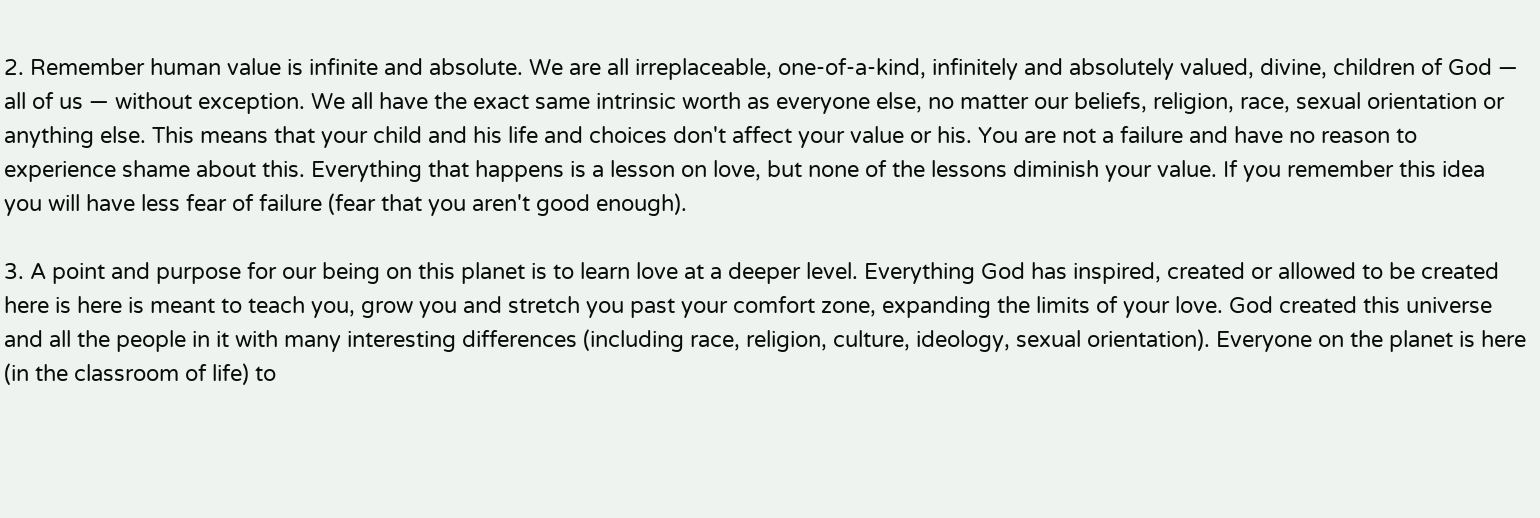2. Remember human value is infinite and absolute. We are all irreplaceable, one-of-a-kind, infinitely and absolutely valued, divine, children of God — all of us — without exception. We all have the exact same intrinsic worth as everyone else, no matter our beliefs, religion, race, sexual orientation or anything else. This means that your child and his life and choices don't affect your value or his. You are not a failure and have no reason to experience shame about this. Everything that happens is a lesson on love, but none of the lessons diminish your value. If you remember this idea you will have less fear of failure (fear that you aren't good enough).

3. A point and purpose for our being on this planet is to learn love at a deeper level. Everything God has inspired, created or allowed to be created here is here is meant to teach you, grow you and stretch you past your comfort zone, expanding the limits of your love. God created this universe and all the people in it with many interesting differences (including race, religion, culture, ideology, sexual orientation). Everyone on the planet is here (in the classroom of life) to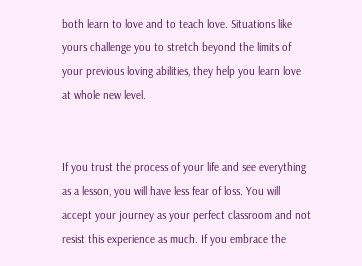both learn to love and to teach love. Situations like yours challenge you to stretch beyond the limits of your previous loving abilities, they help you learn love at whole new level.


If you trust the process of your life and see everything as a lesson, you will have less fear of loss. You will accept your journey as your perfect classroom and not resist this experience as much. If you embrace the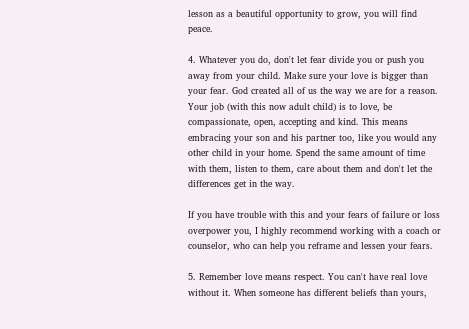lesson as a beautiful opportunity to grow, you will find peace.

4. Whatever you do, don't let fear divide you or push you away from your child. Make sure your love is bigger than your fear. God created all of us the way we are for a reason. Your job (with this now adult child) is to love, be compassionate, open, accepting and kind. This means embracing your son and his partner too, like you would any other child in your home. Spend the same amount of time with them, listen to them, care about them and don't let the differences get in the way.

If you have trouble with this and your fears of failure or loss overpower you, I highly recommend working with a coach or counselor, who can help you reframe and lessen your fears.

5. Remember love means respect. You can't have real love without it. When someone has different beliefs than yours,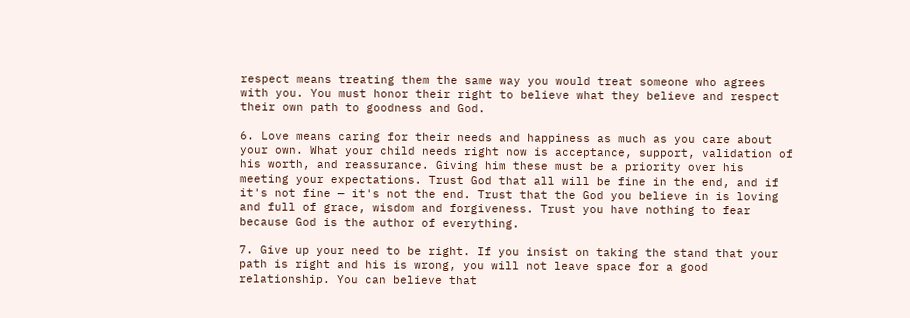respect means treating them the same way you would treat someone who agrees with you. You must honor their right to believe what they believe and respect their own path to goodness and God.

6. Love means caring for their needs and happiness as much as you care about your own. What your child needs right now is acceptance, support, validation of his worth, and reassurance. Giving him these must be a priority over his meeting your expectations. Trust God that all will be fine in the end, and if it's not fine — it's not the end. Trust that the God you believe in is loving and full of grace, wisdom and forgiveness. Trust you have nothing to fear because God is the author of everything.

7. Give up your need to be right. If you insist on taking the stand that your path is right and his is wrong, you will not leave space for a good relationship. You can believe that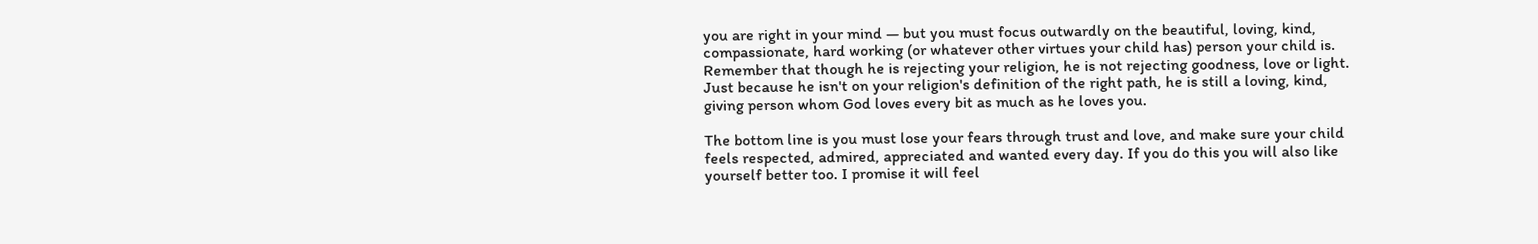you are right in your mind — but you must focus outwardly on the beautiful, loving, kind, compassionate, hard working (or whatever other virtues your child has) person your child is. Remember that though he is rejecting your religion, he is not rejecting goodness, love or light. Just because he isn't on your religion's definition of the right path, he is still a loving, kind, giving person whom God loves every bit as much as he loves you.

The bottom line is you must lose your fears through trust and love, and make sure your child feels respected, admired, appreciated and wanted every day. If you do this you will also like yourself better too. I promise it will feel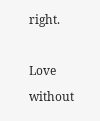right.

Love without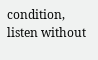condition, listen without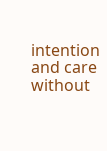intention and care without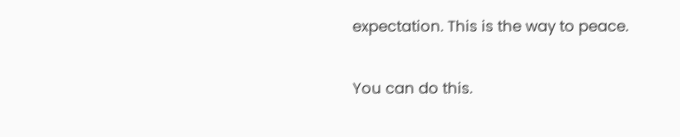expectation. This is the way to peace.

You can do this.